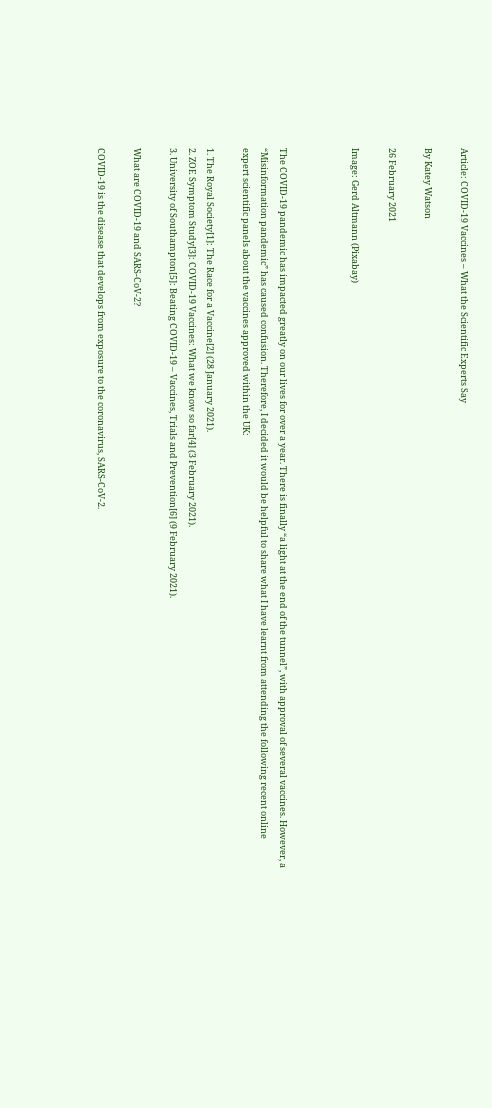Article: COVID-19 Vaccines – What the Scientific Experts Say

By Katey Watson

26 February 2021

Image: Gerd Altmann (Pixabay)



The COVID-19 pandemic has impacted greatly on our lives for over a year. There is finally “a light at the end of the tunnel”, with approval of several vaccines. However, a “Misinformation pandemic” has caused confusion. Therefore, I decided it would be helpful to share what I have learnt from attending the following recent online expert scientific panels about the vaccines approved within the UK:

1. The Royal Society[1]: The Race for a Vaccine[2] (28 January 2021).
2. ZOE Symptom Study[3]: COVID-19 Vaccines: What we know so far[4] (3 February 2021).
3. University of Southampton[5]: Beating COVID-19 – Vaccines, Trials and Prevention[6] (9 February 2021).

What are COVID-19 and SARS-CoV-2?

COVID-19 is the disease that develops from exposure to the coronavirus, SARS-CoV-2.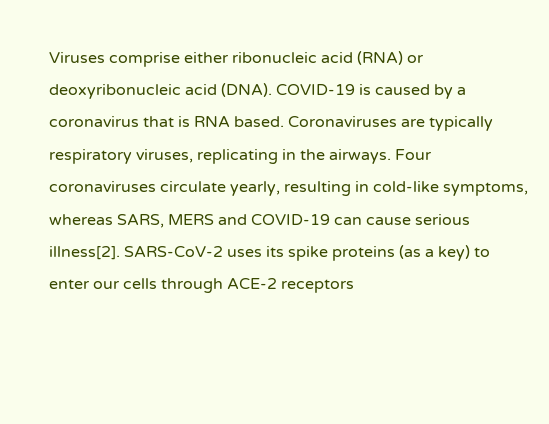Viruses comprise either ribonucleic acid (RNA) or deoxyribonucleic acid (DNA). COVID-19 is caused by a coronavirus that is RNA based. Coronaviruses are typically respiratory viruses, replicating in the airways. Four coronaviruses circulate yearly, resulting in cold-like symptoms, whereas SARS, MERS and COVID-19 can cause serious illness[2]. SARS-CoV-2 uses its spike proteins (as a key) to enter our cells through ACE-2 receptors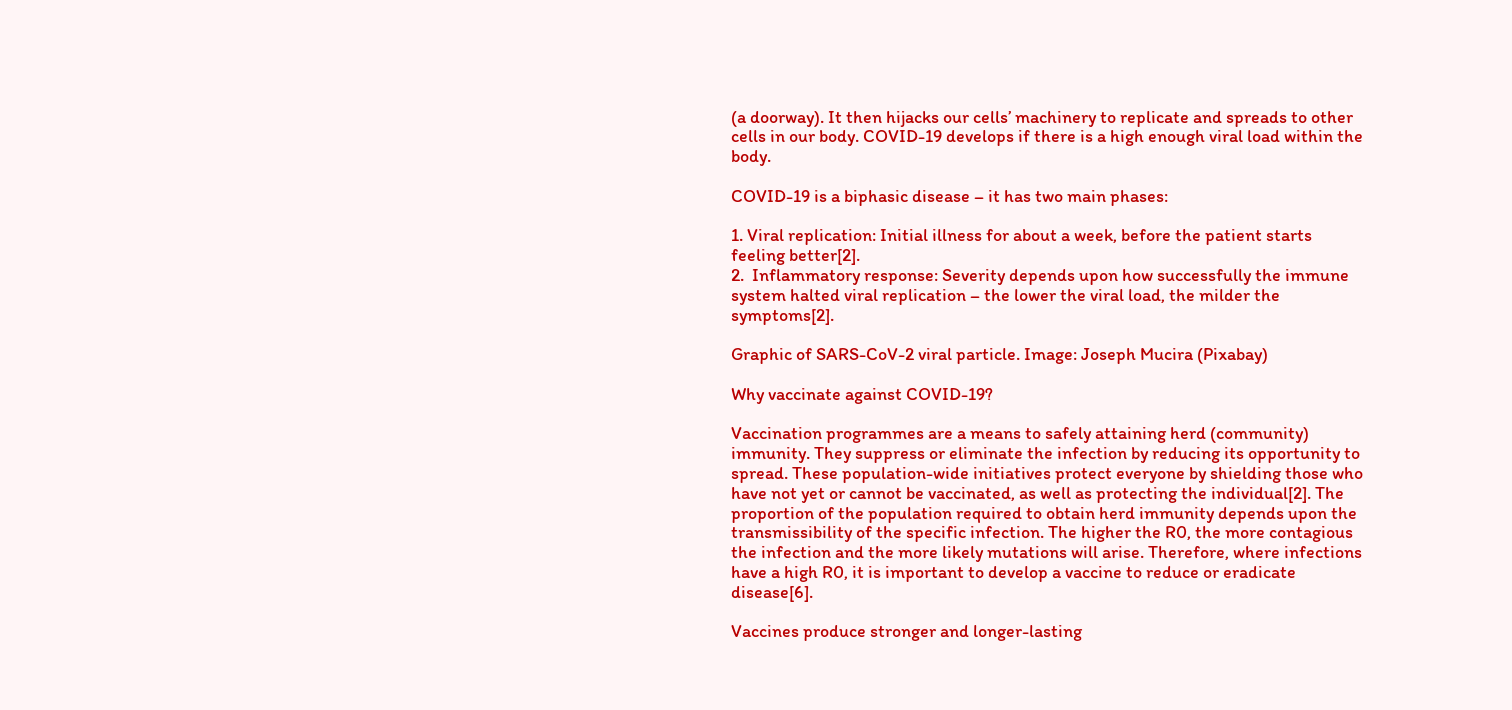(a doorway). It then hijacks our cells’ machinery to replicate and spreads to other cells in our body. COVID-19 develops if there is a high enough viral load within the body.

COVID-19 is a biphasic disease – it has two main phases:

1. Viral replication: Initial illness for about a week, before the patient starts feeling better[2].
2.  Inflammatory response: Severity depends upon how successfully the immune system halted viral replication – the lower the viral load, the milder the symptoms[2].

Graphic of SARS-CoV-2 viral particle. Image: Joseph Mucira (Pixabay)

Why vaccinate against COVID-19?

Vaccination programmes are a means to safely attaining herd (community) immunity. They suppress or eliminate the infection by reducing its opportunity to spread. These population-wide initiatives protect everyone by shielding those who have not yet or cannot be vaccinated, as well as protecting the individual[2]. The proportion of the population required to obtain herd immunity depends upon the transmissibility of the specific infection. The higher the R0, the more contagious the infection and the more likely mutations will arise. Therefore, where infections have a high R0, it is important to develop a vaccine to reduce or eradicate disease[6].

Vaccines produce stronger and longer-lasting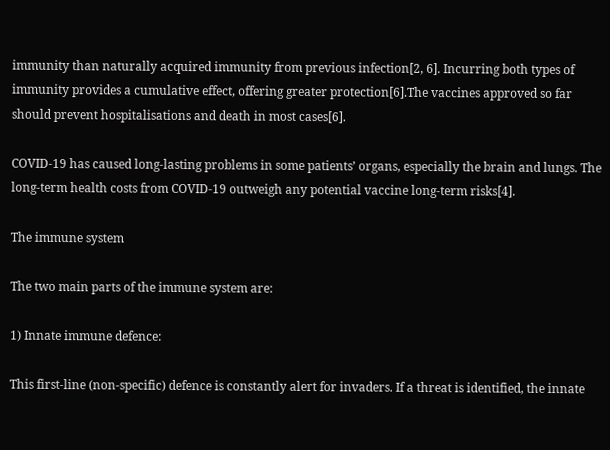immunity than naturally acquired immunity from previous infection[2, 6]. Incurring both types of immunity provides a cumulative effect, offering greater protection[6].The vaccines approved so far should prevent hospitalisations and death in most cases[6].

COVID-19 has caused long-lasting problems in some patients’ organs, especially the brain and lungs. The long-term health costs from COVID-19 outweigh any potential vaccine long-term risks[4].

The immune system

The two main parts of the immune system are:

1) Innate immune defence:

This first-line (non-specific) defence is constantly alert for invaders. If a threat is identified, the innate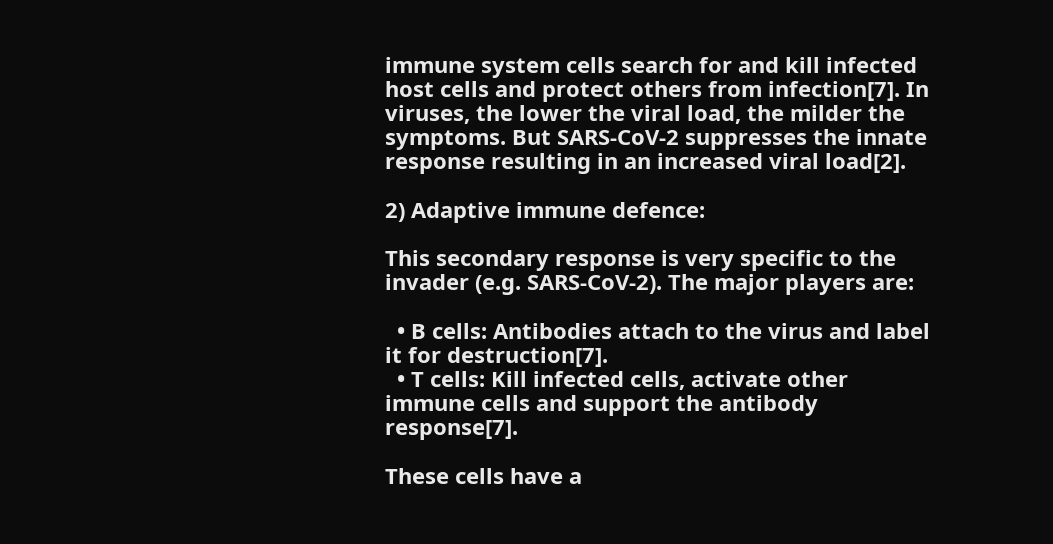immune system cells search for and kill infected host cells and protect others from infection[7]. In viruses, the lower the viral load, the milder the symptoms. But SARS-CoV-2 suppresses the innate response resulting in an increased viral load[2].

2) Adaptive immune defence:

This secondary response is very specific to the invader (e.g. SARS-CoV-2). The major players are:

  • B cells: Antibodies attach to the virus and label it for destruction[7].
  • T cells: Kill infected cells, activate other immune cells and support the antibody response[7].

These cells have a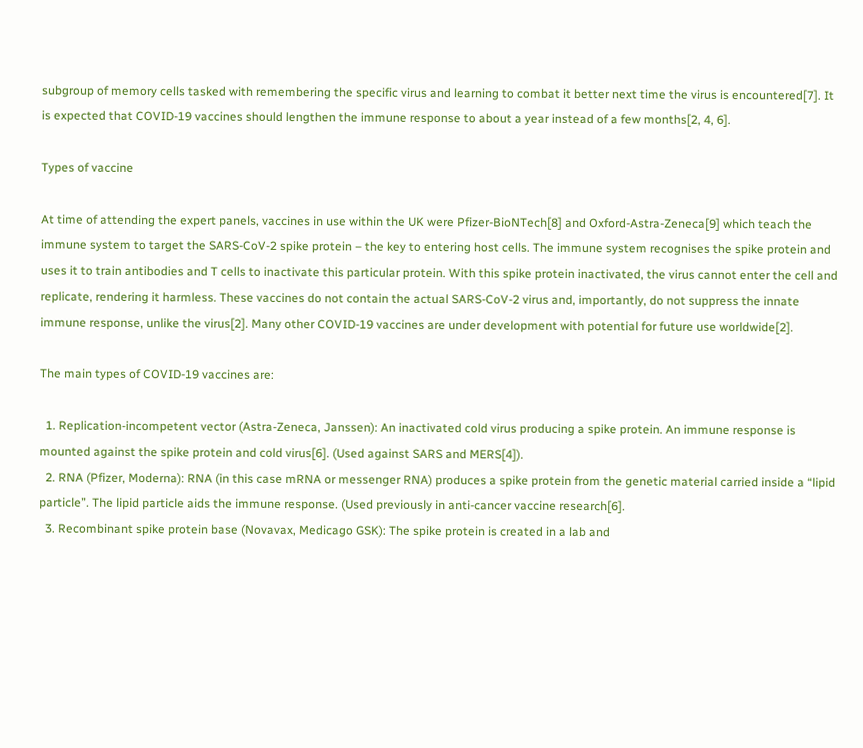subgroup of memory cells tasked with remembering the specific virus and learning to combat it better next time the virus is encountered[7]. It is expected that COVID-19 vaccines should lengthen the immune response to about a year instead of a few months[2, 4, 6].

Types of vaccine

At time of attending the expert panels, vaccines in use within the UK were Pfizer-BioNTech[8] and Oxford-Astra-Zeneca[9] which teach the immune system to target the SARS-CoV-2 spike protein – the key to entering host cells. The immune system recognises the spike protein and uses it to train antibodies and T cells to inactivate this particular protein. With this spike protein inactivated, the virus cannot enter the cell and replicate, rendering it harmless. These vaccines do not contain the actual SARS-CoV-2 virus and, importantly, do not suppress the innate immune response, unlike the virus[2]. Many other COVID-19 vaccines are under development with potential for future use worldwide[2].

The main types of COVID-19 vaccines are:

  1. Replication-incompetent vector (Astra-Zeneca, Janssen): An inactivated cold virus producing a spike protein. An immune response is mounted against the spike protein and cold virus[6]. (Used against SARS and MERS[4]).
  2. RNA (Pfizer, Moderna): RNA (in this case mRNA or messenger RNA) produces a spike protein from the genetic material carried inside a “lipid particle”. The lipid particle aids the immune response. (Used previously in anti-cancer vaccine research[6].
  3. Recombinant spike protein base (Novavax, Medicago GSK): The spike protein is created in a lab and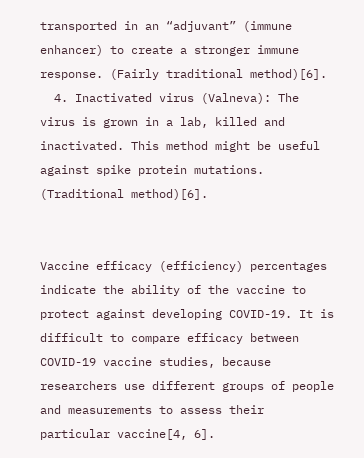transported in an “adjuvant” (immune enhancer) to create a stronger immune response. (Fairly traditional method)[6].
  4. Inactivated virus (Valneva): The virus is grown in a lab, killed and inactivated. This method might be useful against spike protein mutations. (Traditional method)[6].


Vaccine efficacy (efficiency) percentages indicate the ability of the vaccine to protect against developing COVID-19. It is difficult to compare efficacy between COVID-19 vaccine studies, because researchers use different groups of people and measurements to assess their particular vaccine[4, 6].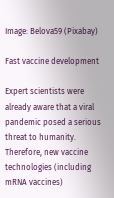Image: Belova59 (Pixabay)

Fast vaccine development

Expert scientists were already aware that a viral pandemic posed a serious threat to humanity. Therefore, new vaccine technologies (including mRNA vaccines)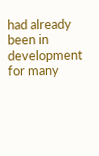had already been in development for many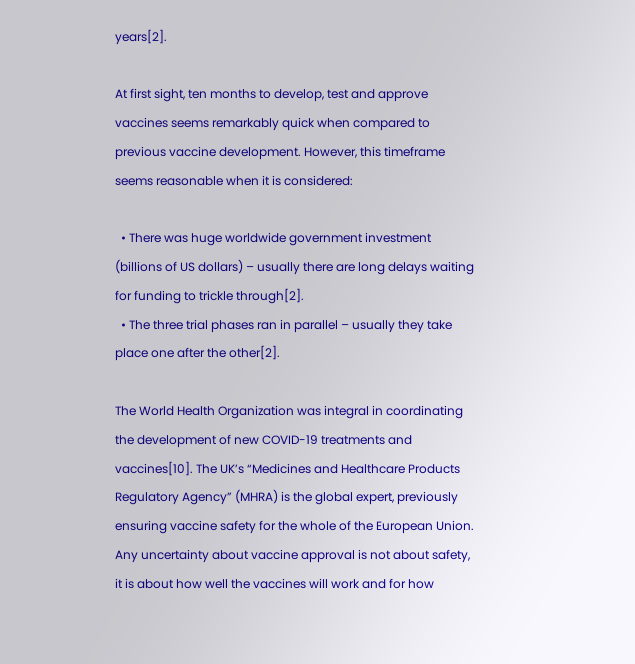years[2].

At first sight, ten months to develop, test and approve vaccines seems remarkably quick when compared to previous vaccine development. However, this timeframe seems reasonable when it is considered:

  • There was huge worldwide government investment (billions of US dollars) – usually there are long delays waiting for funding to trickle through[2].
  • The three trial phases ran in parallel – usually they take place one after the other[2].

The World Health Organization was integral in coordinating the development of new COVID-19 treatments and vaccines[10]. The UK’s “Medicines and Healthcare Products Regulatory Agency” (MHRA) is the global expert, previously ensuring vaccine safety for the whole of the European Union. Any uncertainty about vaccine approval is not about safety, it is about how well the vaccines will work and for how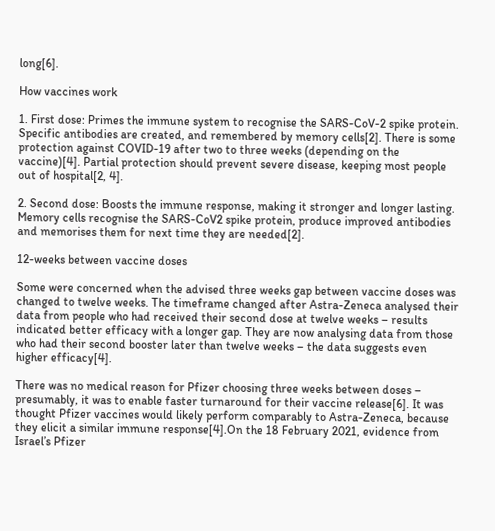long[6].

How vaccines work

1. First dose: Primes the immune system to recognise the SARS-CoV-2 spike protein. Specific antibodies are created, and remembered by memory cells[2]. There is some protection against COVID-19 after two to three weeks (depending on the vaccine)[4]. Partial protection should prevent severe disease, keeping most people out of hospital[2, 4].

2. Second dose: Boosts the immune response, making it stronger and longer lasting. Memory cells recognise the SARS-CoV2 spike protein, produce improved antibodies and memorises them for next time they are needed[2].

12-weeks between vaccine doses

Some were concerned when the advised three weeks gap between vaccine doses was changed to twelve weeks. The timeframe changed after Astra-Zeneca analysed their data from people who had received their second dose at twelve weeks – results indicated better efficacy with a longer gap. They are now analysing data from those who had their second booster later than twelve weeks – the data suggests even higher efficacy[4].

There was no medical reason for Pfizer choosing three weeks between doses – presumably, it was to enable faster turnaround for their vaccine release[6]. It was thought Pfizer vaccines would likely perform comparably to Astra-Zeneca, because they elicit a similar immune response[4].On the 18 February 2021, evidence from Israel’s Pfizer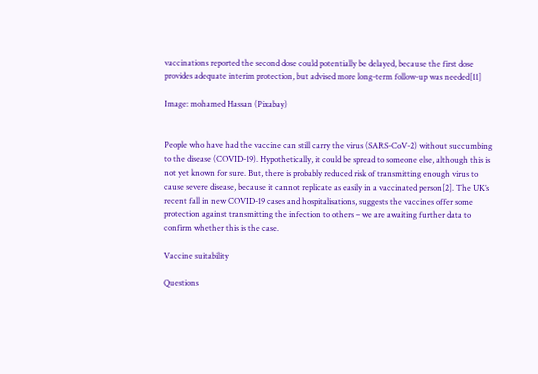vaccinations reported the second dose could potentially be delayed, because the first dose provides adequate interim protection, but advised more long-term follow-up was needed[11]

Image: mohamed Hassan (Pixabay)


People who have had the vaccine can still carry the virus (SARS-CoV-2) without succumbing to the disease (COVID-19). Hypothetically, it could be spread to someone else, although this is not yet known for sure. But, there is probably reduced risk of transmitting enough virus to cause severe disease, because it cannot replicate as easily in a vaccinated person[2]. The UK’s recent fall in new COVID-19 cases and hospitalisations, suggests the vaccines offer some protection against transmitting the infection to others – we are awaiting further data to confirm whether this is the case.

Vaccine suitability

Questions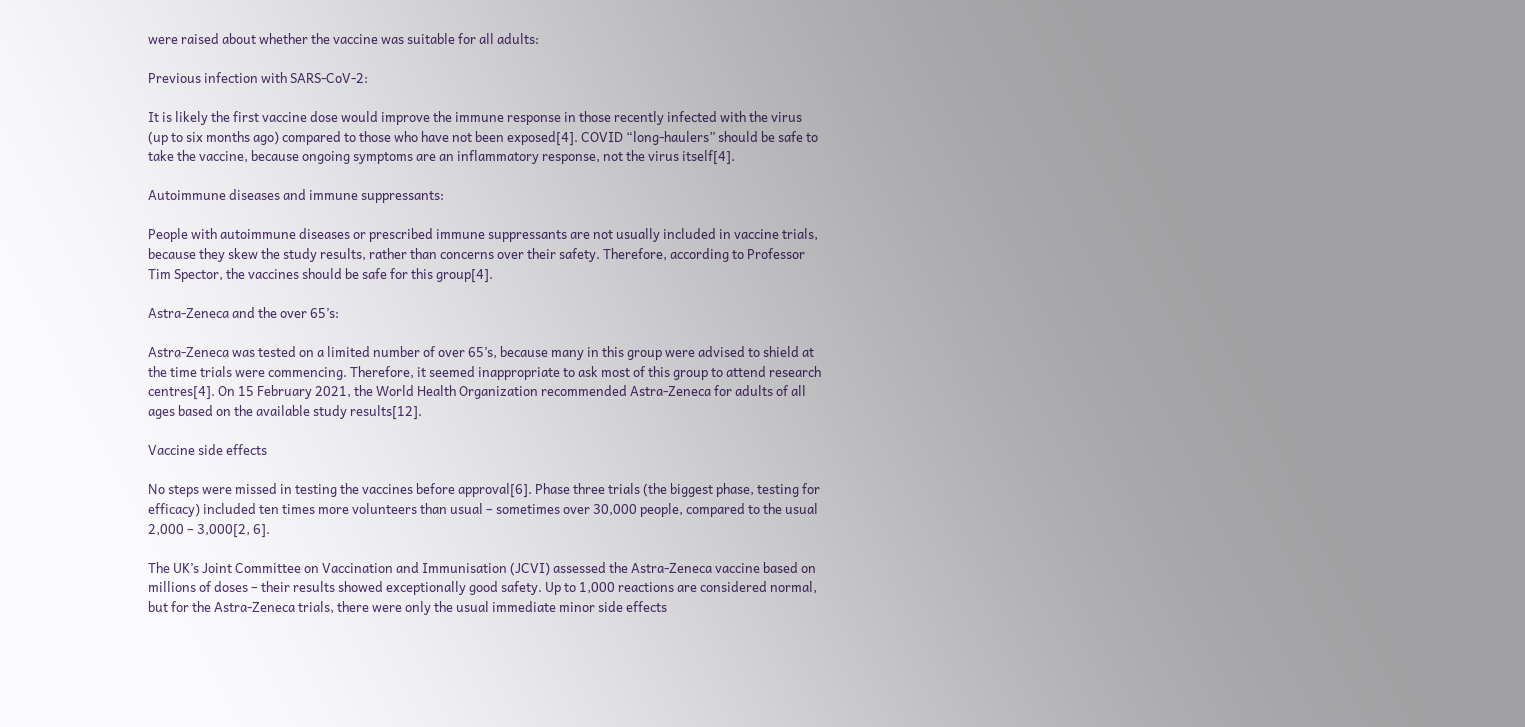were raised about whether the vaccine was suitable for all adults:

Previous infection with SARS-CoV-2:

It is likely the first vaccine dose would improve the immune response in those recently infected with the virus (up to six months ago) compared to those who have not been exposed[4]. COVID “long-haulers” should be safe to take the vaccine, because ongoing symptoms are an inflammatory response, not the virus itself[4].

Autoimmune diseases and immune suppressants:

People with autoimmune diseases or prescribed immune suppressants are not usually included in vaccine trials, because they skew the study results, rather than concerns over their safety. Therefore, according to Professor Tim Spector, the vaccines should be safe for this group[4].

Astra-Zeneca and the over 65’s:

Astra-Zeneca was tested on a limited number of over 65’s, because many in this group were advised to shield at the time trials were commencing. Therefore, it seemed inappropriate to ask most of this group to attend research centres[4]. On 15 February 2021, the World Health Organization recommended Astra-Zeneca for adults of all ages based on the available study results[12].

Vaccine side effects

No steps were missed in testing the vaccines before approval[6]. Phase three trials (the biggest phase, testing for efficacy) included ten times more volunteers than usual – sometimes over 30,000 people, compared to the usual 2,000 – 3,000[2, 6].

The UK’s Joint Committee on Vaccination and Immunisation (JCVI) assessed the Astra-Zeneca vaccine based on millions of doses – their results showed exceptionally good safety. Up to 1,000 reactions are considered normal, but for the Astra-Zeneca trials, there were only the usual immediate minor side effects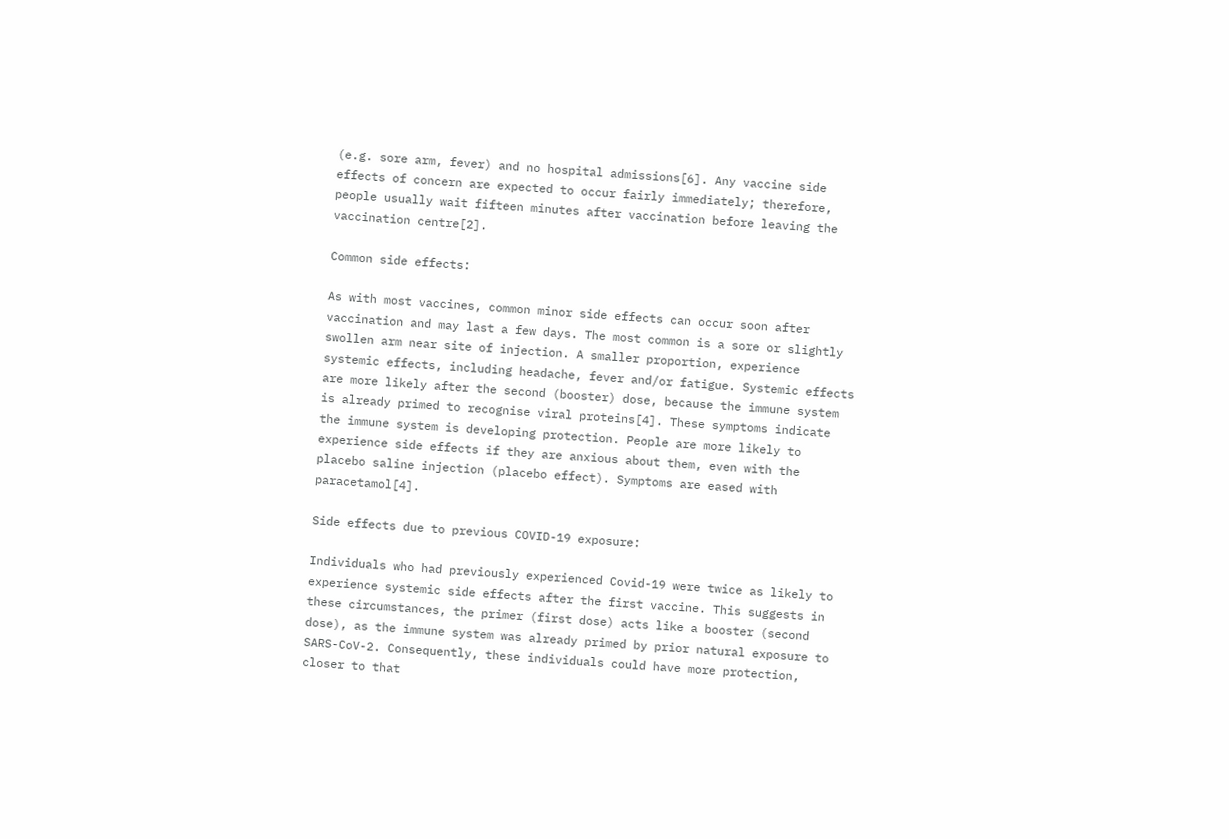(e.g. sore arm, fever) and no hospital admissions[6]. Any vaccine side effects of concern are expected to occur fairly immediately; therefore, people usually wait fifteen minutes after vaccination before leaving the vaccination centre[2].

Common side effects:

As with most vaccines, common minor side effects can occur soon after vaccination and may last a few days. The most common is a sore or slightly swollen arm near site of injection. A smaller proportion, experience systemic effects, including headache, fever and/or fatigue. Systemic effects are more likely after the second (booster) dose, because the immune system is already primed to recognise viral proteins[4]. These symptoms indicate the immune system is developing protection. People are more likely to experience side effects if they are anxious about them, even with the placebo saline injection (placebo effect). Symptoms are eased with paracetamol[4].

Side effects due to previous COVID-19 exposure:

Individuals who had previously experienced Covid-19 were twice as likely to experience systemic side effects after the first vaccine. This suggests in these circumstances, the primer (first dose) acts like a booster (second dose), as the immune system was already primed by prior natural exposure to SARS-CoV-2. Consequently, these individuals could have more protection, closer to that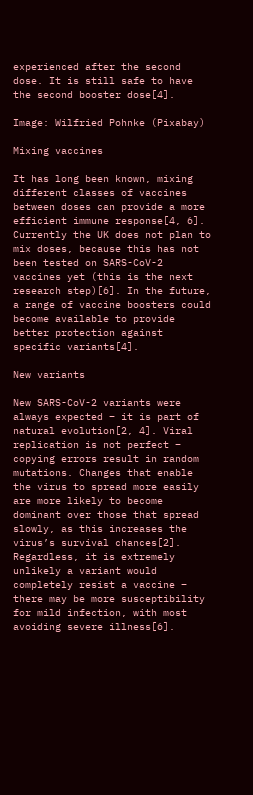experienced after the second dose. It is still safe to have the second booster dose[4].

Image: Wilfried Pohnke (Pixabay)

Mixing vaccines

It has long been known, mixing different classes of vaccines between doses can provide a more efficient immune response[4, 6]. Currently the UK does not plan to mix doses, because this has not been tested on SARS-CoV-2 vaccines yet (this is the next research step)[6]. In the future, a range of vaccine boosters could become available to provide better protection against specific variants[4].

New variants

New SARS-CoV-2 variants were always expected – it is part of natural evolution[2, 4]. Viral replication is not perfect – copying errors result in random mutations. Changes that enable the virus to spread more easily are more likely to become dominant over those that spread slowly, as this increases the virus’s survival chances[2]. Regardless, it is extremely unlikely a variant would completely resist a vaccine – there may be more susceptibility for mild infection, with most avoiding severe illness[6].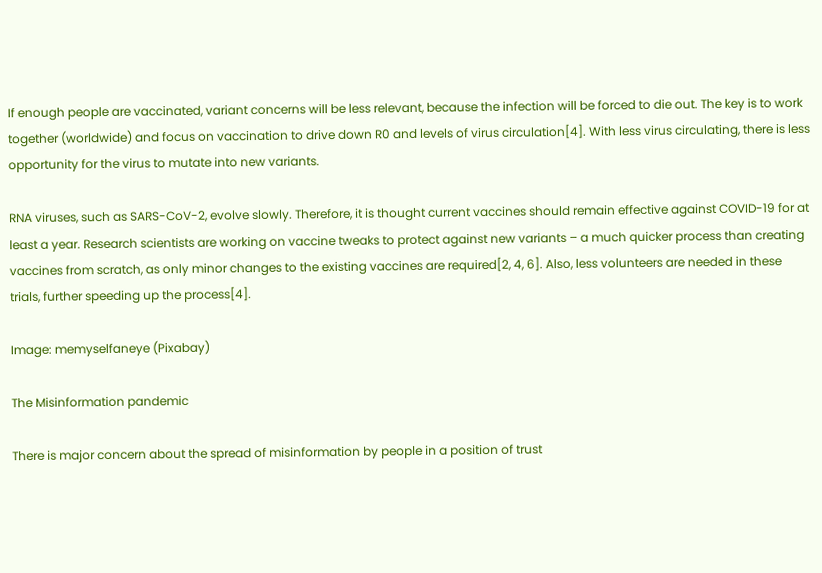If enough people are vaccinated, variant concerns will be less relevant, because the infection will be forced to die out. The key is to work together (worldwide) and focus on vaccination to drive down R0 and levels of virus circulation[4]. With less virus circulating, there is less opportunity for the virus to mutate into new variants.

RNA viruses, such as SARS-CoV-2, evolve slowly. Therefore, it is thought current vaccines should remain effective against COVID-19 for at least a year. Research scientists are working on vaccine tweaks to protect against new variants – a much quicker process than creating vaccines from scratch, as only minor changes to the existing vaccines are required[2, 4, 6]. Also, less volunteers are needed in these trials, further speeding up the process[4].

Image: memyselfaneye (Pixabay)

The Misinformation pandemic

There is major concern about the spread of misinformation by people in a position of trust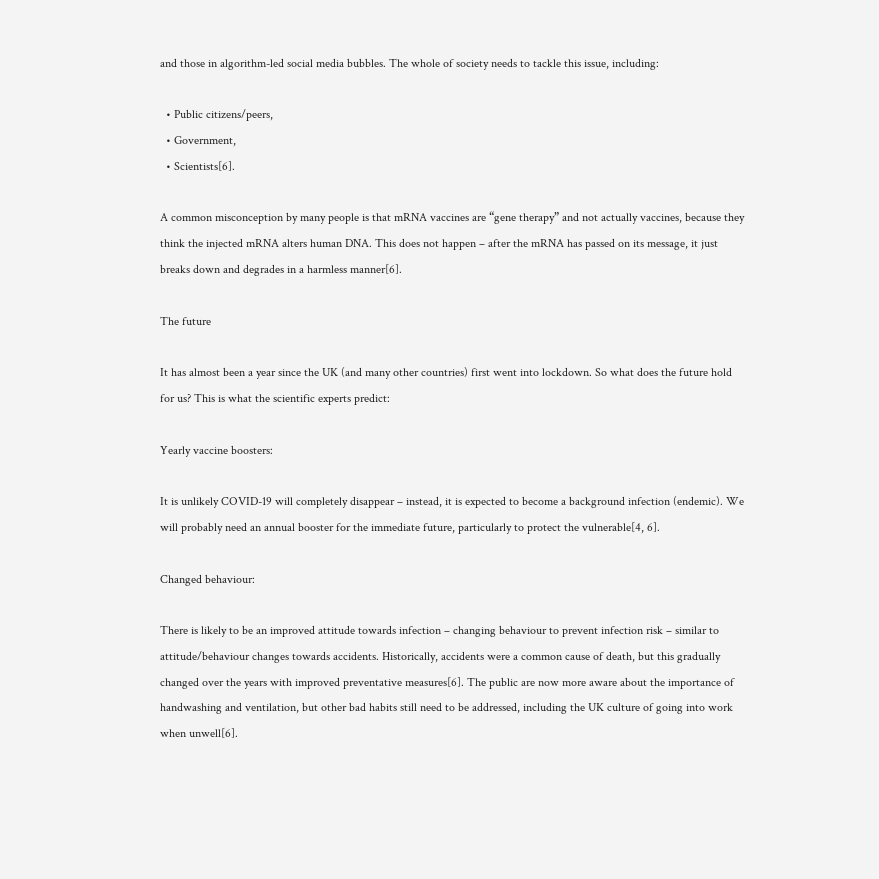and those in algorithm-led social media bubbles. The whole of society needs to tackle this issue, including:

  • Public citizens/peers,
  • Government,
  • Scientists[6].

A common misconception by many people is that mRNA vaccines are “gene therapy” and not actually vaccines, because they think the injected mRNA alters human DNA. This does not happen – after the mRNA has passed on its message, it just breaks down and degrades in a harmless manner[6].

The future

It has almost been a year since the UK (and many other countries) first went into lockdown. So what does the future hold for us? This is what the scientific experts predict:

Yearly vaccine boosters:

It is unlikely COVID-19 will completely disappear – instead, it is expected to become a background infection (endemic). We will probably need an annual booster for the immediate future, particularly to protect the vulnerable[4, 6].

Changed behaviour:

There is likely to be an improved attitude towards infection – changing behaviour to prevent infection risk – similar to attitude/behaviour changes towards accidents. Historically, accidents were a common cause of death, but this gradually changed over the years with improved preventative measures[6]. The public are now more aware about the importance of handwashing and ventilation, but other bad habits still need to be addressed, including the UK culture of going into work when unwell[6].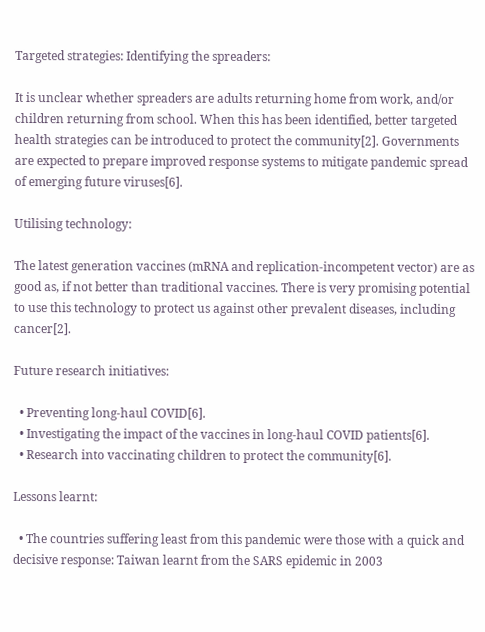Targeted strategies: Identifying the spreaders:

It is unclear whether spreaders are adults returning home from work, and/or children returning from school. When this has been identified, better targeted health strategies can be introduced to protect the community[2]. Governments are expected to prepare improved response systems to mitigate pandemic spread of emerging future viruses[6].

Utilising technology:

The latest generation vaccines (mRNA and replication-incompetent vector) are as good as, if not better than traditional vaccines. There is very promising potential to use this technology to protect us against other prevalent diseases, including cancer[2].

Future research initiatives:

  • Preventing long-haul COVID[6].
  • Investigating the impact of the vaccines in long-haul COVID patients[6].
  • Research into vaccinating children to protect the community[6].

Lessons learnt:

  • The countries suffering least from this pandemic were those with a quick and decisive response: Taiwan learnt from the SARS epidemic in 2003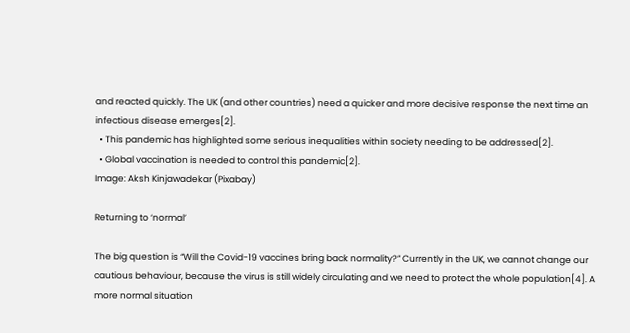and reacted quickly. The UK (and other countries) need a quicker and more decisive response the next time an infectious disease emerges[2].
  • This pandemic has highlighted some serious inequalities within society needing to be addressed[2].
  • Global vaccination is needed to control this pandemic[2].
Image: Aksh Kinjawadekar (Pixabay)

Returning to ‘normal’

The big question is “Will the Covid-19 vaccines bring back normality?” Currently in the UK, we cannot change our cautious behaviour, because the virus is still widely circulating and we need to protect the whole population[4]. A more normal situation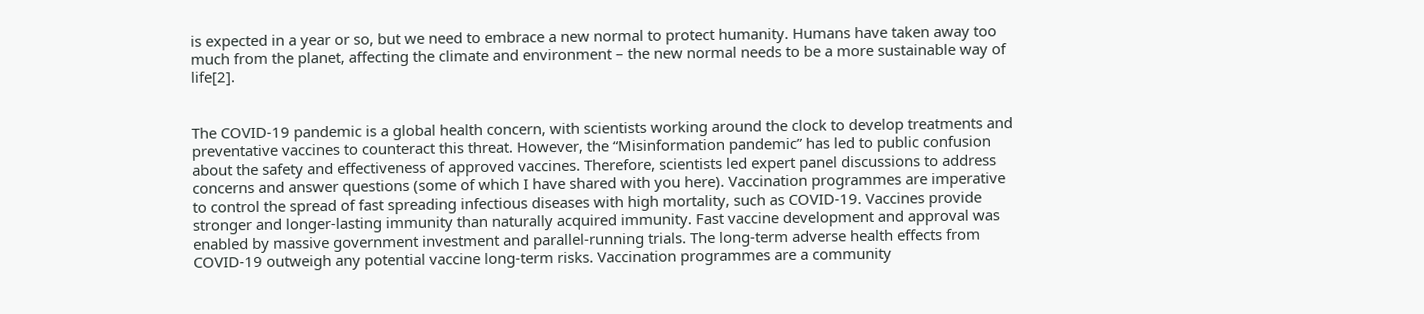is expected in a year or so, but we need to embrace a new normal to protect humanity. Humans have taken away too much from the planet, affecting the climate and environment – the new normal needs to be a more sustainable way of life[2].


The COVID-19 pandemic is a global health concern, with scientists working around the clock to develop treatments and preventative vaccines to counteract this threat. However, the “Misinformation pandemic” has led to public confusion about the safety and effectiveness of approved vaccines. Therefore, scientists led expert panel discussions to address concerns and answer questions (some of which I have shared with you here). Vaccination programmes are imperative to control the spread of fast spreading infectious diseases with high mortality, such as COVID-19. Vaccines provide stronger and longer-lasting immunity than naturally acquired immunity. Fast vaccine development and approval was enabled by massive government investment and parallel-running trials. The long-term adverse health effects from COVID-19 outweigh any potential vaccine long-term risks. Vaccination programmes are a community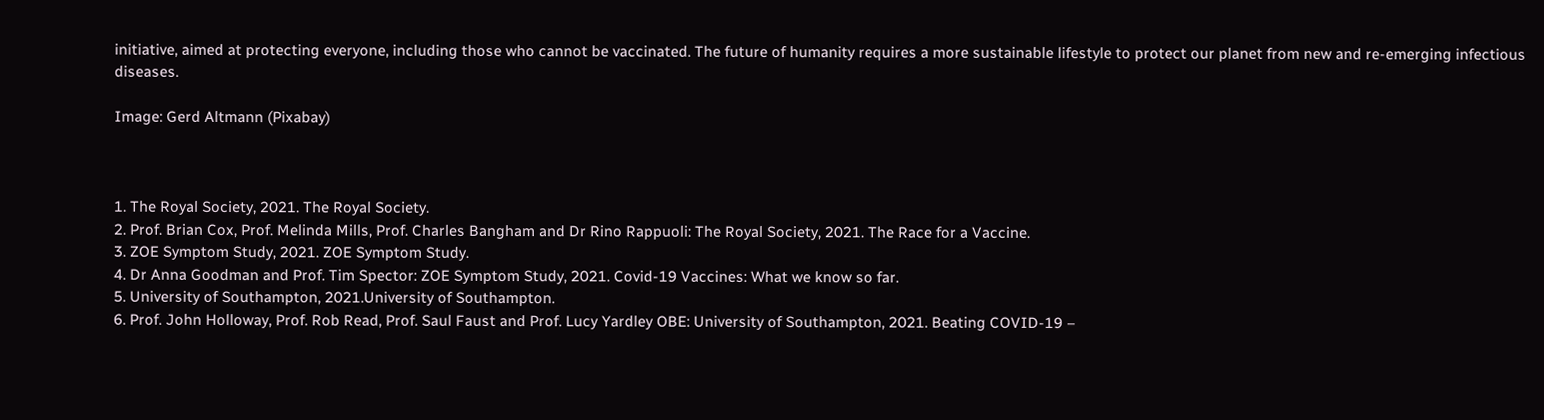initiative, aimed at protecting everyone, including those who cannot be vaccinated. The future of humanity requires a more sustainable lifestyle to protect our planet from new and re-emerging infectious diseases.

Image: Gerd Altmann (Pixabay)



1. The Royal Society, 2021. The Royal Society.
2. Prof. Brian Cox, Prof. Melinda Mills, Prof. Charles Bangham and Dr Rino Rappuoli: The Royal Society, 2021. The Race for a Vaccine.
3. ZOE Symptom Study, 2021. ZOE Symptom Study.
4. Dr Anna Goodman and Prof. Tim Spector: ZOE Symptom Study, 2021. Covid-19 Vaccines: What we know so far.
5. University of Southampton, 2021.University of Southampton.
6. Prof. John Holloway, Prof. Rob Read, Prof. Saul Faust and Prof. Lucy Yardley OBE: University of Southampton, 2021. Beating COVID-19 –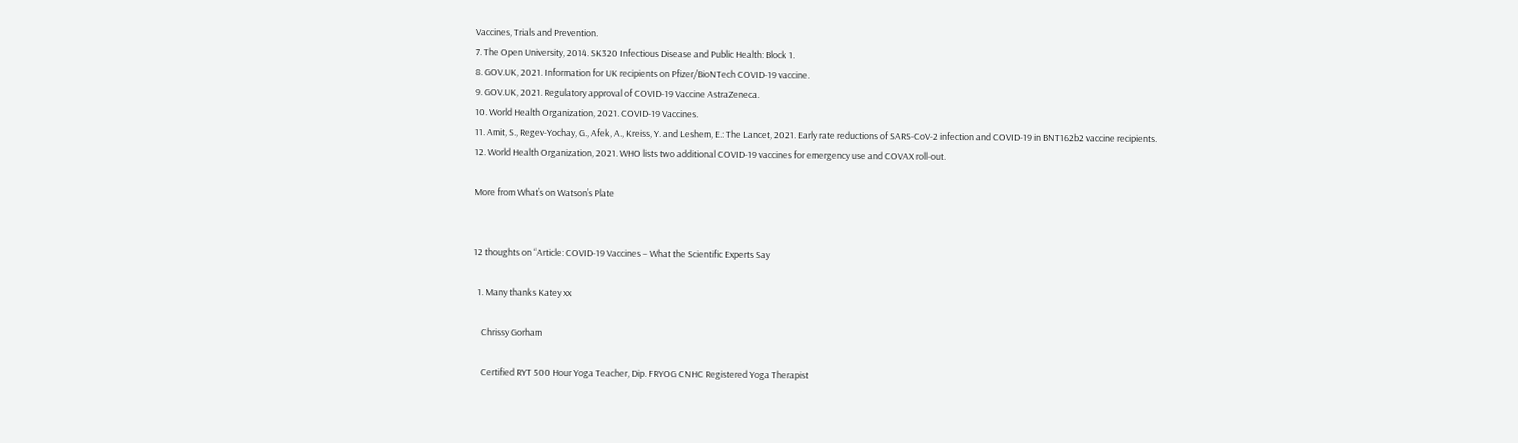Vaccines, Trials and Prevention.
7. The Open University, 2014. SK320 Infectious Disease and Public Health: Block 1.
8. GOV.UK, 2021. Information for UK recipients on Pfizer/BioNTech COVID-19 vaccine.
9. GOV.UK, 2021. Regulatory approval of COVID-19 Vaccine AstraZeneca.
10. World Health Organization, 2021. COVID-19 Vaccines.
11. Amit, S., Regev-Yochay, G., Afek, A., Kreiss, Y. and Leshem, E.: The Lancet, 2021. Early rate reductions of SARS-CoV-2 infection and COVID-19 in BNT162b2 vaccine recipients.
12. World Health Organization, 2021. WHO lists two additional COVID-19 vaccines for emergency use and COVAX roll-out.

More from What’s on Watson’s Plate


12 thoughts on “Article: COVID-19 Vaccines – What the Scientific Experts Say

  1. Many thanks Katey xx

    Chrissy Gorham

    Certified RYT 500 Hour Yoga Teacher, Dip. FRYOG CNHC Registered Yoga Therapist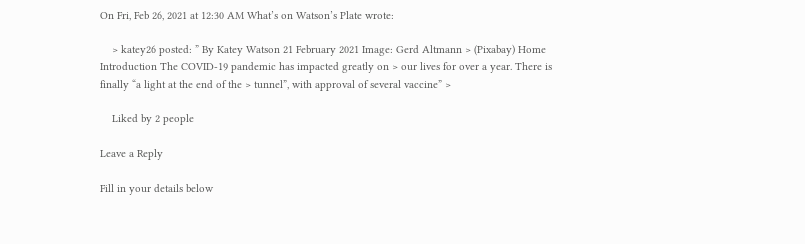On Fri, Feb 26, 2021 at 12:30 AM What’s on Watson’s Plate wrote:

    > katey26 posted: ” By Katey Watson 21 February 2021 Image: Gerd Altmann > (Pixabay) Home Introduction The COVID-19 pandemic has impacted greatly on > our lives for over a year. There is finally “a light at the end of the > tunnel”, with approval of several vaccine” >

    Liked by 2 people

Leave a Reply

Fill in your details below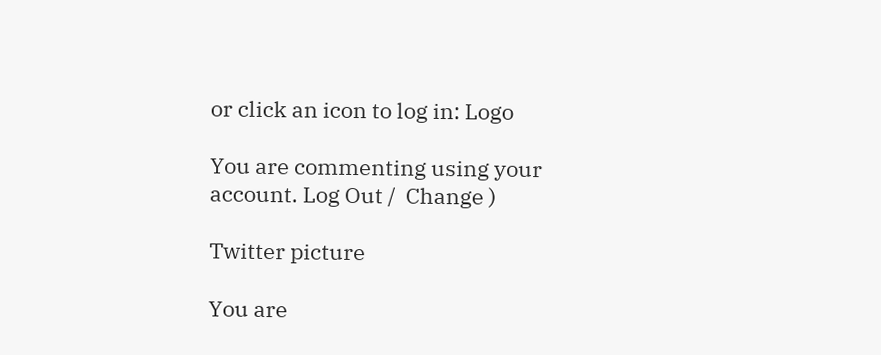or click an icon to log in: Logo

You are commenting using your account. Log Out /  Change )

Twitter picture

You are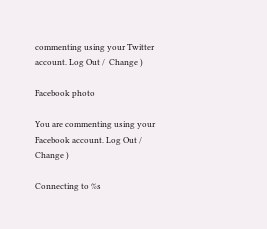commenting using your Twitter account. Log Out /  Change )

Facebook photo

You are commenting using your Facebook account. Log Out /  Change )

Connecting to %s